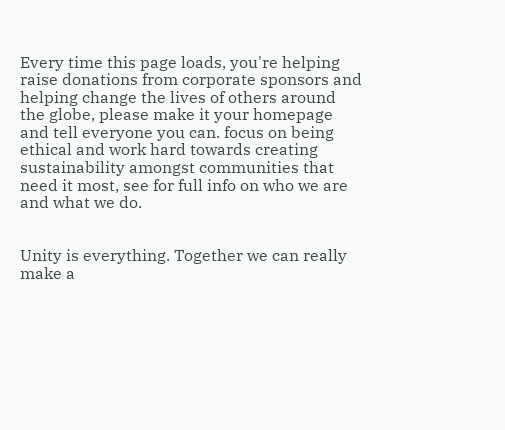Every time this page loads, you're helping raise donations from corporate sponsors and helping change the lives of others around the globe, please make it your homepage and tell everyone you can. focus on being ethical and work hard towards creating sustainability amongst communities that need it most, see for full info on who we are and what we do.


Unity is everything. Together we can really make a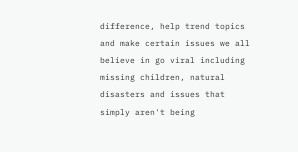difference, help trend topics and make certain issues we all believe in go viral including missing children, natural disasters and issues that simply aren't being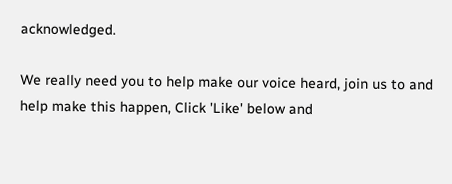acknowledged.

We really need you to help make our voice heard, join us to and help make this happen, Click 'Like' below and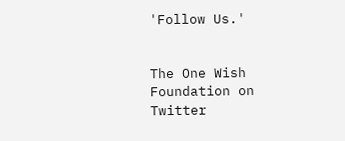'Follow Us.'


The One Wish Foundation on Twitter